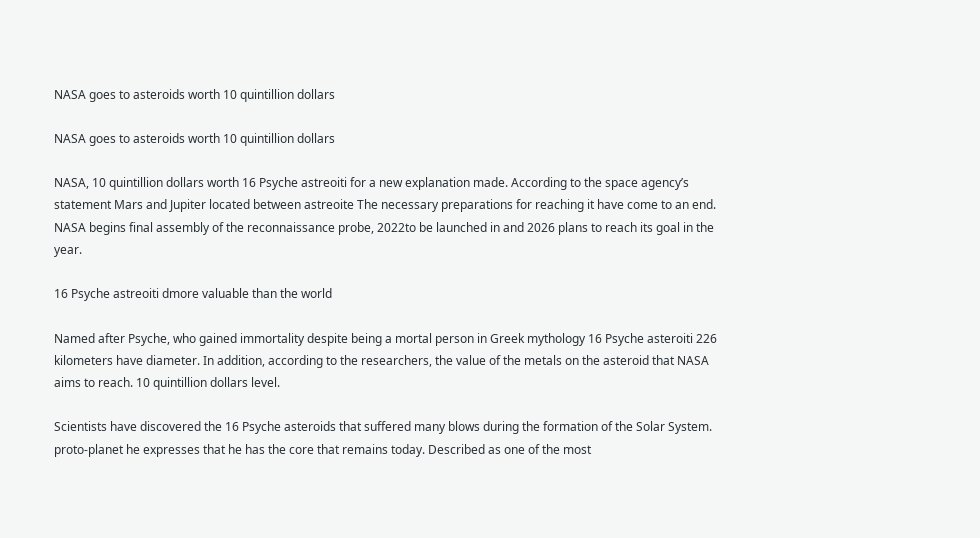NASA goes to asteroids worth 10 quintillion dollars

NASA goes to asteroids worth 10 quintillion dollars

NASA, 10 quintillion dollars worth 16 Psyche astreoiti for a new explanation made. According to the space agency’s statement Mars and Jupiter located between astreoite The necessary preparations for reaching it have come to an end. NASA begins final assembly of the reconnaissance probe, 2022to be launched in and 2026 plans to reach its goal in the year.

16 Psyche astreoiti dmore valuable than the world

Named after Psyche, who gained immortality despite being a mortal person in Greek mythology 16 Psyche asteroiti 226 kilometers have diameter. In addition, according to the researchers, the value of the metals on the asteroid that NASA aims to reach. 10 quintillion dollars level.

Scientists have discovered the 16 Psyche asteroids that suffered many blows during the formation of the Solar System. proto-planet he expresses that he has the core that remains today. Described as one of the most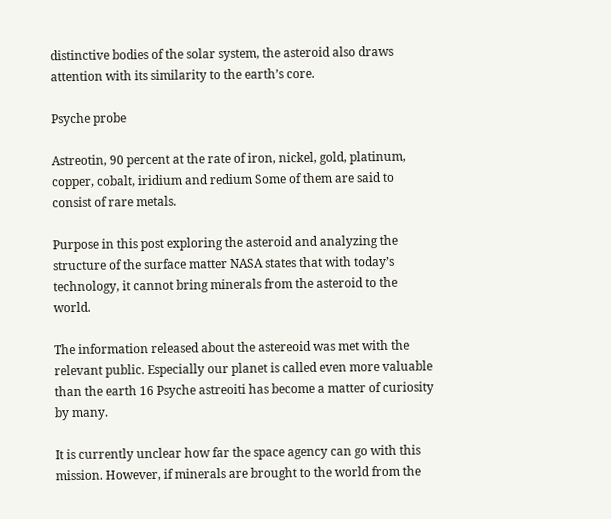distinctive bodies of the solar system, the asteroid also draws attention with its similarity to the earth’s core.

Psyche probe

Astreotin, 90 percent at the rate of iron, nickel, gold, platinum, copper, cobalt, iridium and redium Some of them are said to consist of rare metals.

Purpose in this post exploring the asteroid and analyzing the structure of the surface matter NASA states that with today’s technology, it cannot bring minerals from the asteroid to the world.

The information released about the astereoid was met with the relevant public. Especially our planet is called even more valuable than the earth 16 Psyche astreoiti has become a matter of curiosity by many.

It is currently unclear how far the space agency can go with this mission. However, if minerals are brought to the world from the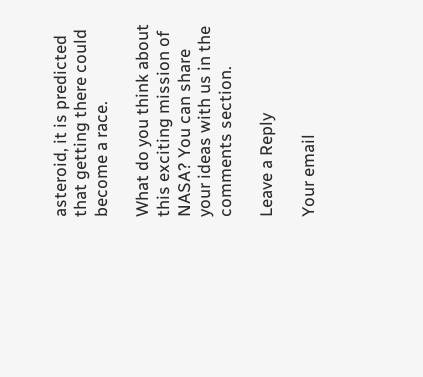asteroid, it is predicted that getting there could become a race.

What do you think about this exciting mission of NASA? You can share your ideas with us in the comments section.

Leave a Reply

Your email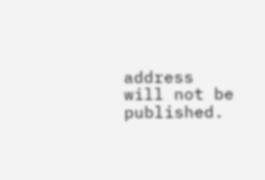address will not be published.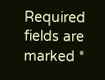Required fields are marked *